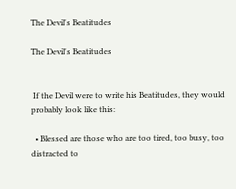The Devil's Beatitudes

The Devil's Beatitudes


 If the Devil were to write his Beatitudes, they would probably look like this:

  • Blessed are those who are too tired, too busy, too distracted to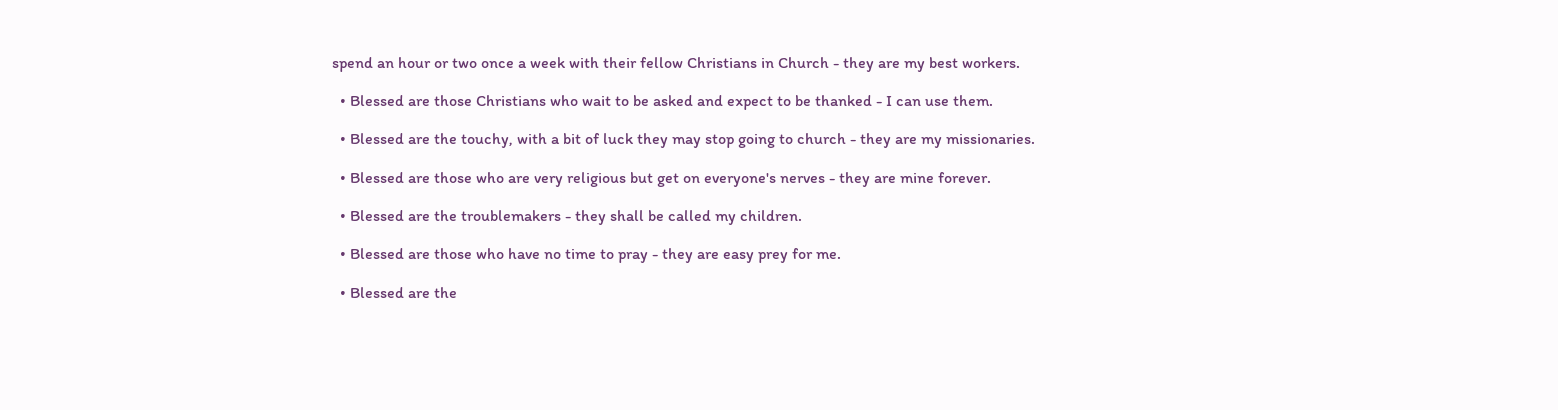spend an hour or two once a week with their fellow Christians in Church - they are my best workers.

  • Blessed are those Christians who wait to be asked and expect to be thanked - I can use them.

  • Blessed are the touchy, with a bit of luck they may stop going to church - they are my missionaries.

  • Blessed are those who are very religious but get on everyone's nerves - they are mine forever.

  • Blessed are the troublemakers - they shall be called my children.

  • Blessed are those who have no time to pray - they are easy prey for me.

  • Blessed are the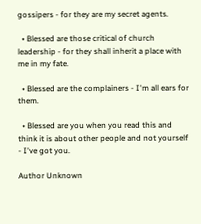gossipers - for they are my secret agents.

  • Blessed are those critical of church leadership - for they shall inherit a place with me in my fate.

  • Blessed are the complainers - I'm all ears for them.

  • Blessed are you when you read this and think it is about other people and not yourself - I've got you.

Author Unknown